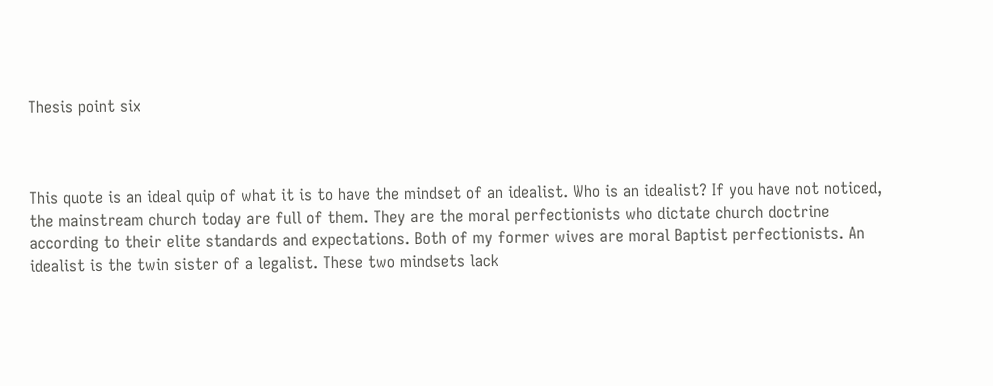Thesis point six



This quote is an ideal quip of what it is to have the mindset of an idealist. Who is an idealist? If you have not noticed, the mainstream church today are full of them. They are the moral perfectionists who dictate church doctrine according to their elite standards and expectations. Both of my former wives are moral Baptist perfectionists. An idealist is the twin sister of a legalist. These two mindsets lack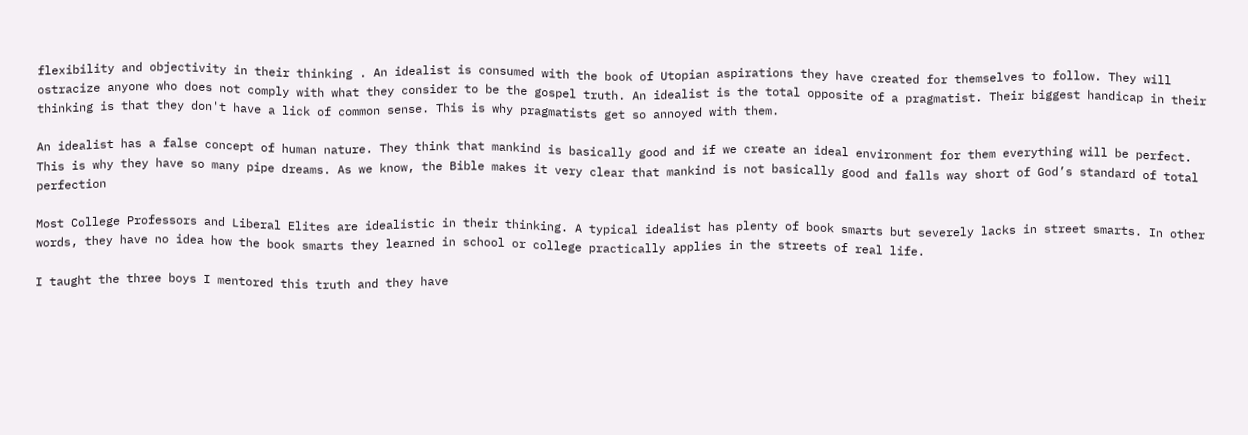flexibility and objectivity in their thinking . An idealist is consumed with the book of Utopian aspirations they have created for themselves to follow. They will ostracize anyone who does not comply with what they consider to be the gospel truth. An idealist is the total opposite of a pragmatist. Their biggest handicap in their thinking is that they don't have a lick of common sense. This is why pragmatists get so annoyed with them.

An idealist has a false concept of human nature. They think that mankind is basically good and if we create an ideal environment for them everything will be perfect. This is why they have so many pipe dreams. As we know, the Bible makes it very clear that mankind is not basically good and falls way short of God’s standard of total perfection

Most College Professors and Liberal Elites are idealistic in their thinking. A typical idealist has plenty of book smarts but severely lacks in street smarts. In other words, they have no idea how the book smarts they learned in school or college practically applies in the streets of real life.

I taught the three boys I mentored this truth and they have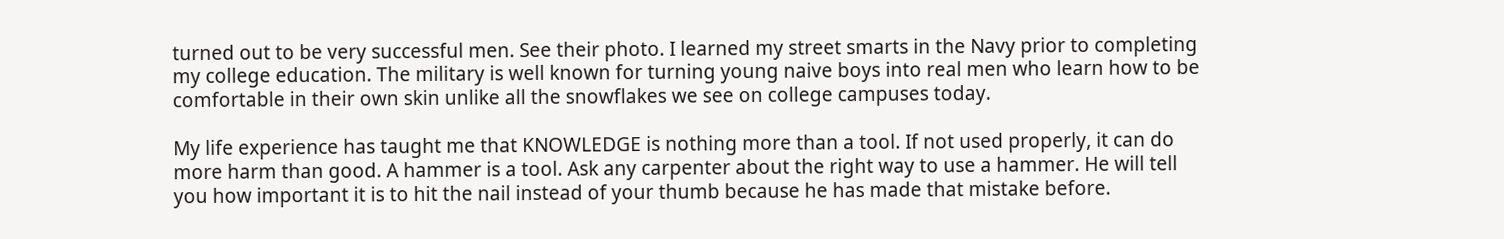turned out to be very successful men. See their photo. I learned my street smarts in the Navy prior to completing my college education. The military is well known for turning young naive boys into real men who learn how to be comfortable in their own skin unlike all the snowflakes we see on college campuses today.

My life experience has taught me that KNOWLEDGE is nothing more than a tool. If not used properly, it can do more harm than good. A hammer is a tool. Ask any carpenter about the right way to use a hammer. He will tell you how important it is to hit the nail instead of your thumb because he has made that mistake before.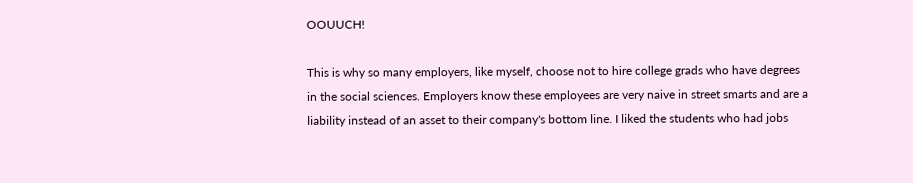OOUUCH!

This is why so many employers, like myself, choose not to hire college grads who have degrees in the social sciences. Employers know these employees are very naive in street smarts and are a liability instead of an asset to their company's bottom line. I liked the students who had jobs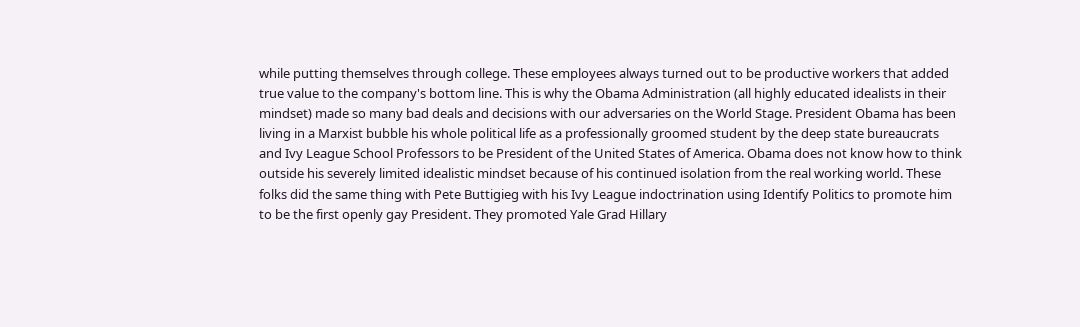while putting themselves through college. These employees always turned out to be productive workers that added true value to the company's bottom line. This is why the Obama Administration (all highly educated idealists in their mindset) made so many bad deals and decisions with our adversaries on the World Stage. President Obama has been living in a Marxist bubble his whole political life as a professionally groomed student by the deep state bureaucrats and Ivy League School Professors to be President of the United States of America. Obama does not know how to think outside his severely limited idealistic mindset because of his continued isolation from the real working world. These folks did the same thing with Pete Buttigieg with his Ivy League indoctrination using Identify Politics to promote him to be the first openly gay President. They promoted Yale Grad Hillary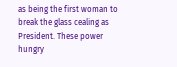as being the first woman to break the glass cealing as President. These power hungry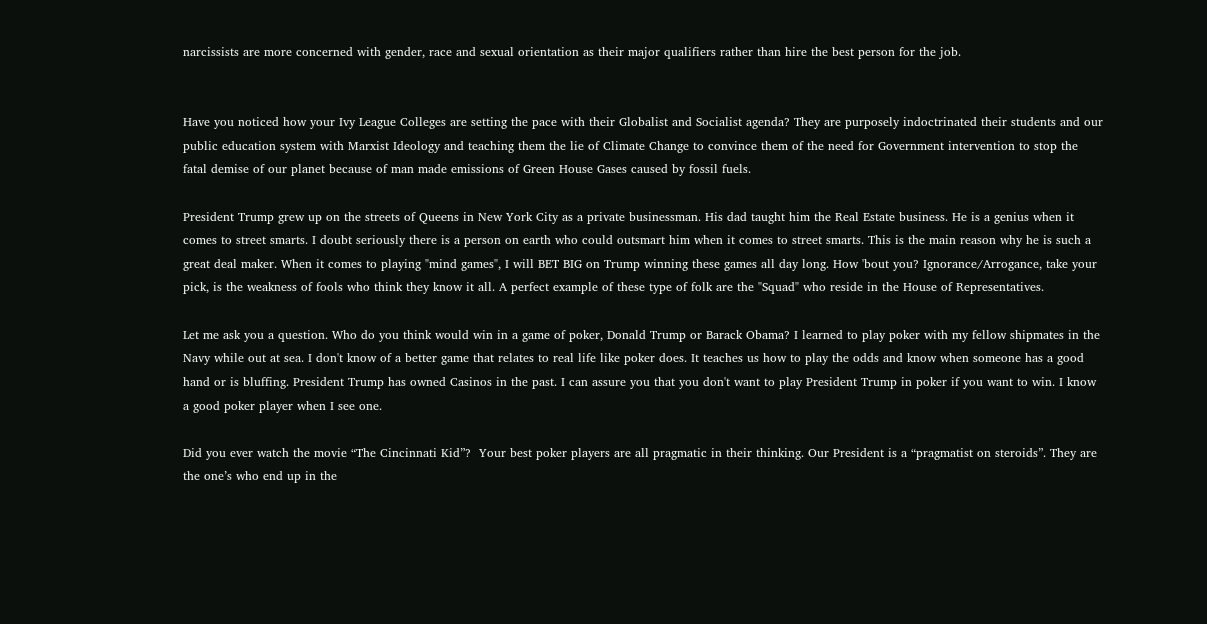narcissists are more concerned with gender, race and sexual orientation as their major qualifiers rather than hire the best person for the job.


Have you noticed how your Ivy League Colleges are setting the pace with their Globalist and Socialist agenda? They are purposely indoctrinated their students and our public education system with Marxist Ideology and teaching them the lie of Climate Change to convince them of the need for Government intervention to stop the fatal demise of our planet because of man made emissions of Green House Gases caused by fossil fuels.

President Trump grew up on the streets of Queens in New York City as a private businessman. His dad taught him the Real Estate business. He is a genius when it comes to street smarts. I doubt seriously there is a person on earth who could outsmart him when it comes to street smarts. This is the main reason why he is such a great deal maker. When it comes to playing "mind games", I will BET BIG on Trump winning these games all day long. How 'bout you? Ignorance/Arrogance, take your pick, is the weakness of fools who think they know it all. A perfect example of these type of folk are the "Squad" who reside in the House of Representatives.

Let me ask you a question. Who do you think would win in a game of poker, Donald Trump or Barack Obama? I learned to play poker with my fellow shipmates in the Navy while out at sea. I don't know of a better game that relates to real life like poker does. It teaches us how to play the odds and know when someone has a good hand or is bluffing. President Trump has owned Casinos in the past. I can assure you that you don't want to play President Trump in poker if you want to win. I know a good poker player when I see one.

Did you ever watch the movie “The Cincinnati Kid”?  Your best poker players are all pragmatic in their thinking. Our President is a “pragmatist on steroids”. They are the one’s who end up in the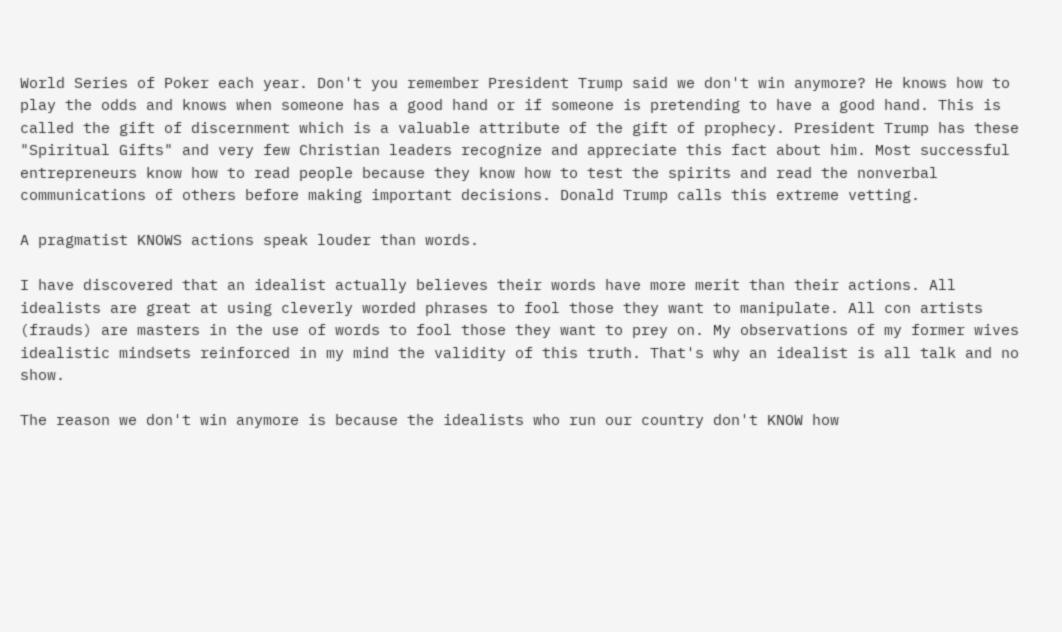World Series of Poker each year. Don't you remember President Trump said we don't win anymore? He knows how to play the odds and knows when someone has a good hand or if someone is pretending to have a good hand. This is called the gift of discernment which is a valuable attribute of the gift of prophecy. President Trump has these "Spiritual Gifts" and very few Christian leaders recognize and appreciate this fact about him. Most successful entrepreneurs know how to read people because they know how to test the spirits and read the nonverbal communications of others before making important decisions. Donald Trump calls this extreme vetting.

A pragmatist KNOWS actions speak louder than words.

I have discovered that an idealist actually believes their words have more merit than their actions. All idealists are great at using cleverly worded phrases to fool those they want to manipulate. All con artists (frauds) are masters in the use of words to fool those they want to prey on. My observations of my former wives idealistic mindsets reinforced in my mind the validity of this truth. That's why an idealist is all talk and no show.

The reason we don't win anymore is because the idealists who run our country don't KNOW how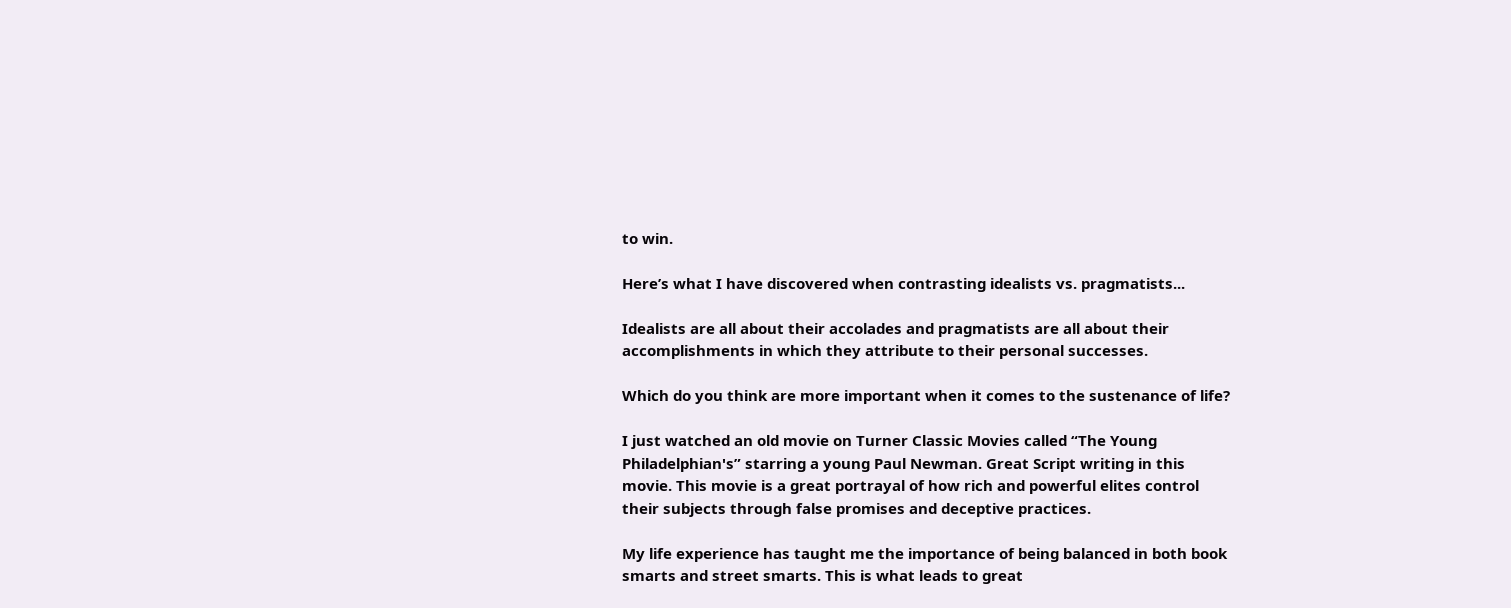to win.

Here’s what I have discovered when contrasting idealists vs. pragmatists...

Idealists are all about their accolades and pragmatists are all about their accomplishments in which they attribute to their personal successes.

Which do you think are more important when it comes to the sustenance of life?

I just watched an old movie on Turner Classic Movies called “The Young Philadelphian's” starring a young Paul Newman. Great Script writing in this movie. This movie is a great portrayal of how rich and powerful elites control their subjects through false promises and deceptive practices.

My life experience has taught me the importance of being balanced in both book smarts and street smarts. This is what leads to great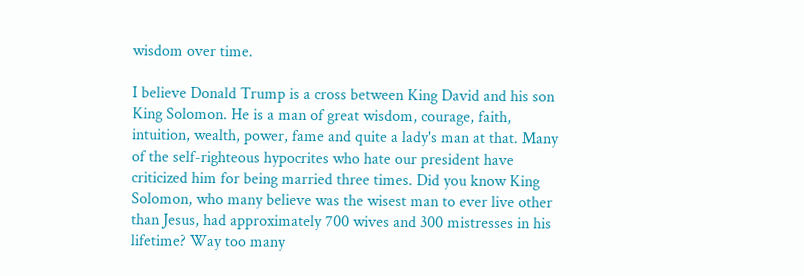wisdom over time.

I believe Donald Trump is a cross between King David and his son King Solomon. He is a man of great wisdom, courage, faith, intuition, wealth, power, fame and quite a lady's man at that. Many of the self-righteous hypocrites who hate our president have criticized him for being married three times. Did you know King Solomon, who many believe was the wisest man to ever live other than Jesus, had approximately 700 wives and 300 mistresses in his lifetime? Way too many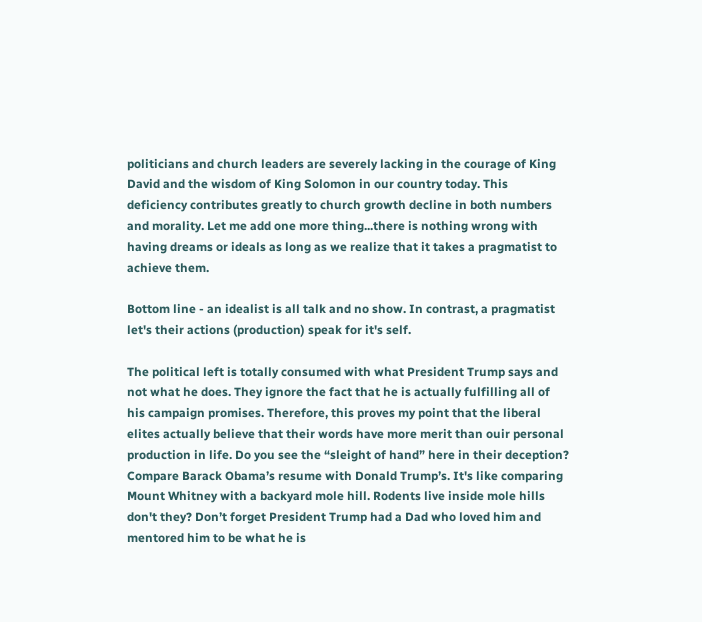politicians and church leaders are severely lacking in the courage of King David and the wisdom of King Solomon in our country today. This deficiency contributes greatly to church growth decline in both numbers and morality. Let me add one more thing...there is nothing wrong with having dreams or ideals as long as we realize that it takes a pragmatist to achieve them.

Bottom line - an idealist is all talk and no show. In contrast, a pragmatist let's their actions (production) speak for it's self.

The political left is totally consumed with what President Trump says and not what he does. They ignore the fact that he is actually fulfilling all of his campaign promises. Therefore, this proves my point that the liberal elites actually believe that their words have more merit than ouir personal production in life. Do you see the “sleight of hand” here in their deception? Compare Barack Obama’s resume with Donald Trump’s. It's like comparing Mount Whitney with a backyard mole hill. Rodents live inside mole hills don't they? Don’t forget President Trump had a Dad who loved him and mentored him to be what he is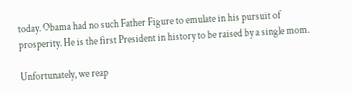today. Obama had no such Father Figure to emulate in his pursuit of prosperity. He is the first President in history to be raised by a single mom.

Unfortunately, we reap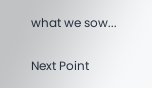what we sow...


Next Point